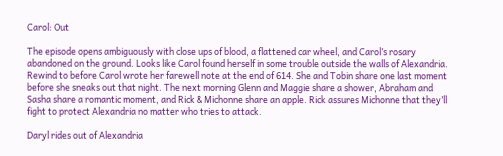Carol: Out

The episode opens ambiguously with close ups of blood, a flattened car wheel, and Carol’s rosary abandoned on the ground. Looks like Carol found herself in some trouble outside the walls of Alexandria. Rewind to before Carol wrote her farewell note at the end of 614. She and Tobin share one last moment before she sneaks out that night. The next morning Glenn and Maggie share a shower, Abraham and Sasha share a romantic moment, and Rick & Michonne share an apple. Rick assures Michonne that they’ll fight to protect Alexandria no matter who tries to attack.

Daryl rides out of Alexandria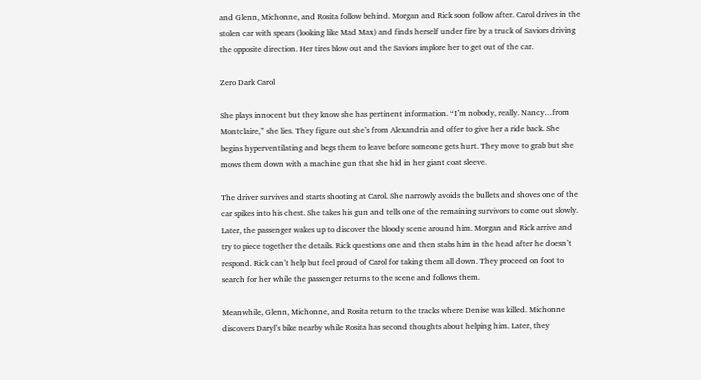and Glenn, Michonne, and Rosita follow behind. Morgan and Rick soon follow after. Carol drives in the stolen car with spears (looking like Mad Max) and finds herself under fire by a truck of Saviors driving the opposite direction. Her tires blow out and the Saviors implore her to get out of the car.

Zero Dark Carol

She plays innocent but they know she has pertinent information. “I’m nobody, really. Nancy…from Montclaire,” she lies. They figure out she’s from Alexandria and offer to give her a ride back. She begins hyperventilating and begs them to leave before someone gets hurt. They move to grab but she mows them down with a machine gun that she hid in her giant coat sleeve.

The driver survives and starts shooting at Carol. She narrowly avoids the bullets and shoves one of the car spikes into his chest. She takes his gun and tells one of the remaining survivors to come out slowly. Later, the passenger wakes up to discover the bloody scene around him. Morgan and Rick arrive and try to piece together the details. Rick questions one and then stabs him in the head after he doesn’t respond. Rick can’t help but feel proud of Carol for taking them all down. They proceed on foot to search for her while the passenger returns to the scene and follows them.

Meanwhile, Glenn, Michonne, and Rosita return to the tracks where Denise was killed. Michonne discovers Daryl’s bike nearby while Rosita has second thoughts about helping him. Later, they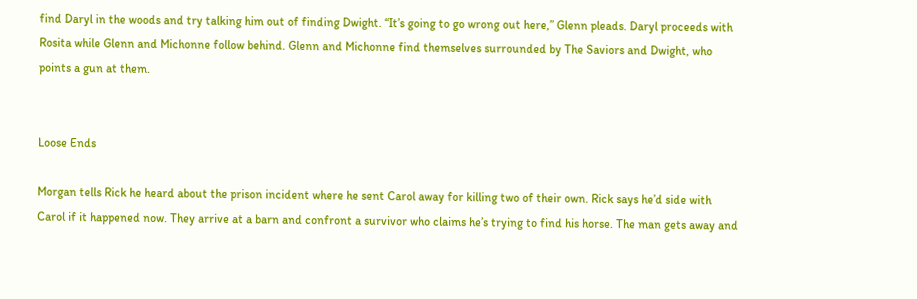find Daryl in the woods and try talking him out of finding Dwight. “It’s going to go wrong out here,” Glenn pleads. Daryl proceeds with Rosita while Glenn and Michonne follow behind. Glenn and Michonne find themselves surrounded by The Saviors and Dwight, who points a gun at them.


Loose Ends

Morgan tells Rick he heard about the prison incident where he sent Carol away for killing two of their own. Rick says he’d side with Carol if it happened now. They arrive at a barn and confront a survivor who claims he’s trying to find his horse. The man gets away and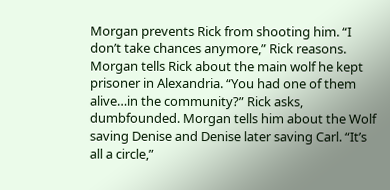Morgan prevents Rick from shooting him. “I don’t take chances anymore,” Rick reasons. Morgan tells Rick about the main wolf he kept prisoner in Alexandria. “You had one of them alive…in the community?” Rick asks, dumbfounded. Morgan tells him about the Wolf saving Denise and Denise later saving Carl. “It’s all a circle,”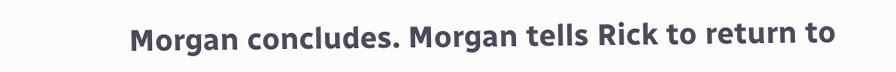Morgan concludes. Morgan tells Rick to return to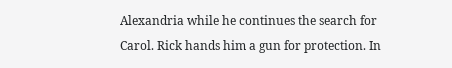Alexandria while he continues the search for Carol. Rick hands him a gun for protection. In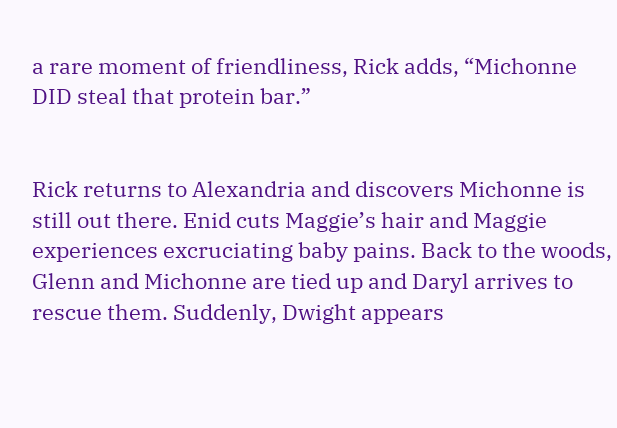a rare moment of friendliness, Rick adds, “Michonne DID steal that protein bar.”


Rick returns to Alexandria and discovers Michonne is still out there. Enid cuts Maggie’s hair and Maggie experiences excruciating baby pains. Back to the woods, Glenn and Michonne are tied up and Daryl arrives to rescue them. Suddenly, Dwight appears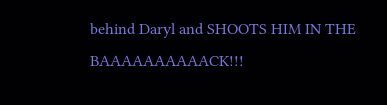behind Daryl and SHOOTS HIM IN THE BAAAAAAAAAACK!!!